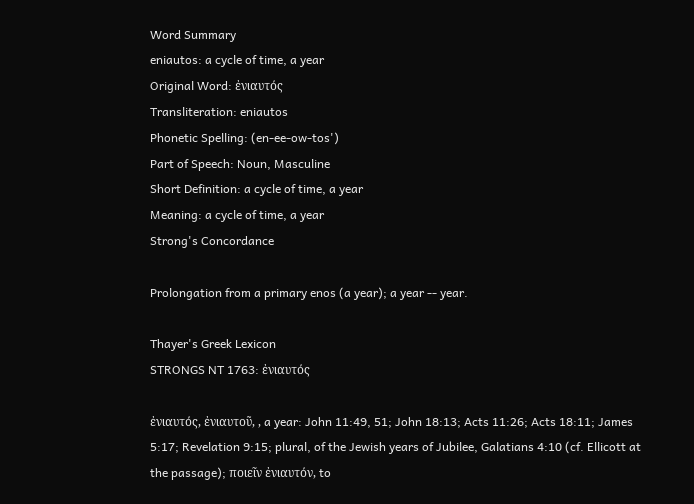Word Summary
eniautos: a cycle of time, a year
Original Word: ἐνιαυτός
Transliteration: eniautos
Phonetic Spelling: (en-ee-ow-tos')
Part of Speech: Noun, Masculine
Short Definition: a cycle of time, a year
Meaning: a cycle of time, a year
Strong's Concordance

Prolongation from a primary enos (a year); a year -- year.

Thayer's Greek Lexicon
STRONGS NT 1763: ἐνιαυτός

ἐνιαυτός, ἐνιαυτοῦ, , a year: John 11:49, 51; John 18:13; Acts 11:26; Acts 18:11; James 5:17; Revelation 9:15; plural, of the Jewish years of Jubilee, Galatians 4:10 (cf. Ellicott at the passage); ποιεῖν ἐνιαυτόν, to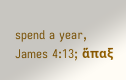spend a year, James 4:13; ἅπαξ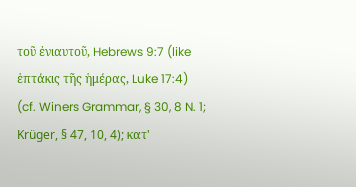τοῦ ἐνιαυτοῦ, Hebrews 9:7 (like ἑπτάκις τῆς ἡμέρας, Luke 17:4) (cf. Winers Grammar, § 30, 8 N. 1; Krüger, § 47, 10, 4); κατ'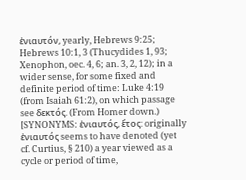ἐνιαυτόν, yearly, Hebrews 9:25; Hebrews 10:1, 3 (Thucydides 1, 93; Xenophon, oec. 4, 6; an. 3, 2, 12); in a wider sense, for some fixed and definite period of time: Luke 4:19 (from Isaiah 61:2), on which passage see δεκτός. (From Homer down.) [SYNONYMS: ἐνιαυτός, ἔτος: originally ἐνιαυτός seems to have denoted (yet cf. Curtius, § 210) a year viewed as a cycle or period of time,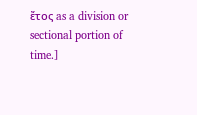ἔτος as a division or sectional portion of time.]